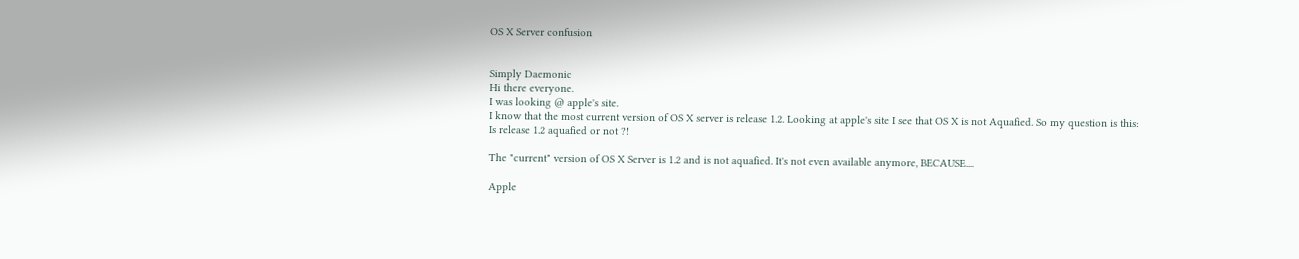OS X Server confusion


Simply Daemonic
Hi there everyone.
I was looking @ apple's site.
I know that the most current version of OS X server is release 1.2. Looking at apple's site I see that OS X is not Aquafied. So my question is this:
Is release 1.2 aquafied or not ?!

The "current" version of OS X Server is 1.2 and is not aquafied. It's not even available anymore, BECAUSE....

Apple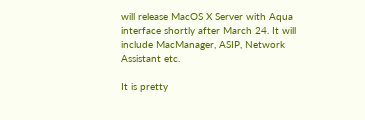will release MacOS X Server with Aqua interface shortly after March 24. It will include MacManager, ASIP, Network Assistant etc.

It is pretty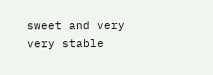sweet and very very stable